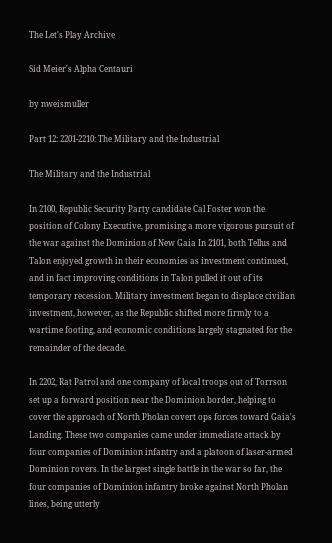The Let's Play Archive

Sid Meier's Alpha Centauri

by nweismuller

Part 12: 2201-2210: The Military and the Industrial

The Military and the Industrial

In 2100, Republic Security Party candidate Cal Foster won the position of Colony Executive, promising a more vigorous pursuit of the war against the Dominion of New Gaia In 2101, both Tellus and Talon enjoyed growth in their economies as investment continued, and in fact improving conditions in Talon pulled it out of its temporary recession. Military investment began to displace civilian investment, however, as the Republic shifted more firmly to a wartime footing, and economic conditions largely stagnated for the remainder of the decade.

In 2202, Rat Patrol and one company of local troops out of Torrson set up a forward position near the Dominion border, helping to cover the approach of North Pholan covert ops forces toward Gaia's Landing. These two companies came under immediate attack by four companies of Dominion infantry and a platoon of laser-armed Dominion rovers. In the largest single battle in the war so far, the four companies of Dominion infantry broke against North Pholan lines, being utterly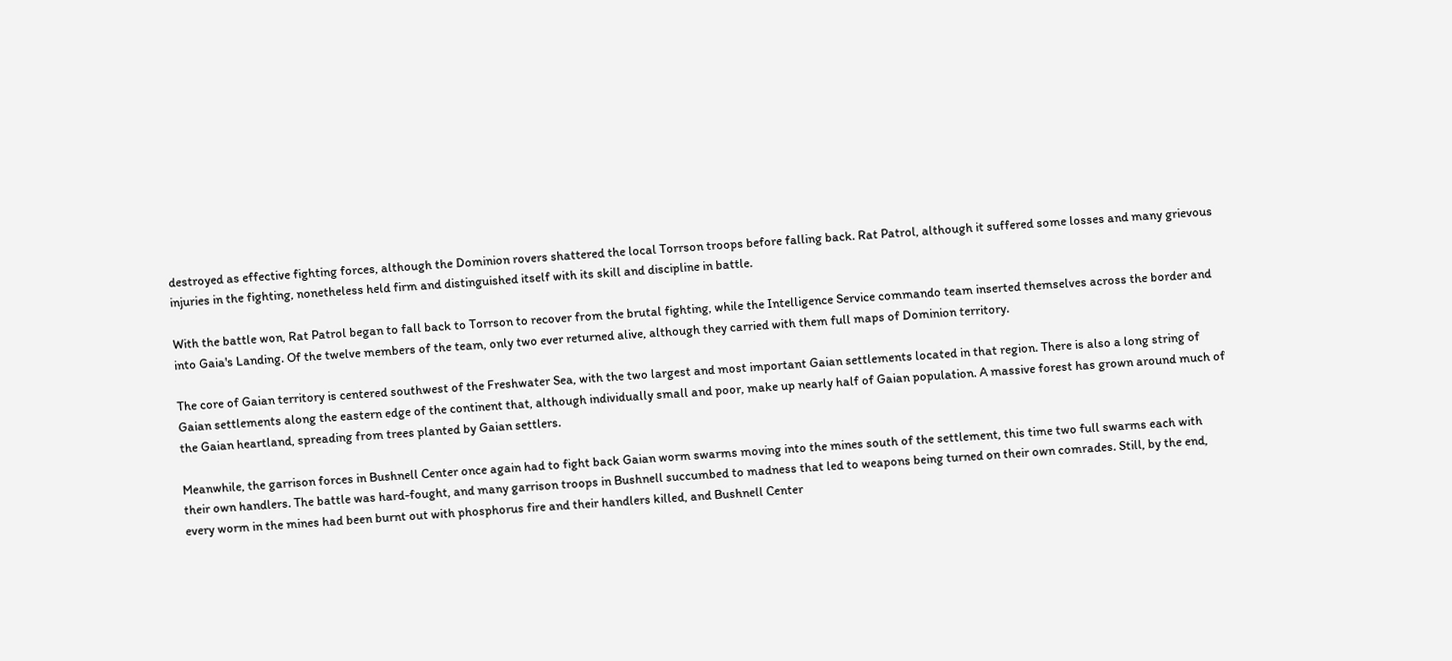destroyed as effective fighting forces, although the Dominion rovers shattered the local Torrson troops before falling back. Rat Patrol, although it suffered some losses and many grievous injuries in the fighting, nonetheless held firm and distinguished itself with its skill and discipline in battle.

With the battle won, Rat Patrol began to fall back to Torrson to recover from the brutal fighting, while the Intelligence Service commando team inserted themselves across the border and into Gaia's Landing. Of the twelve members of the team, only two ever returned alive, although they carried with them full maps of Dominion territory.

The core of Gaian territory is centered southwest of the Freshwater Sea, with the two largest and most important Gaian settlements located in that region. There is also a long string of Gaian settlements along the eastern edge of the continent that, although individually small and poor, make up nearly half of Gaian population. A massive forest has grown around much of the Gaian heartland, spreading from trees planted by Gaian settlers.

Meanwhile, the garrison forces in Bushnell Center once again had to fight back Gaian worm swarms moving into the mines south of the settlement, this time two full swarms each with their own handlers. The battle was hard-fought, and many garrison troops in Bushnell succumbed to madness that led to weapons being turned on their own comrades. Still, by the end, every worm in the mines had been burnt out with phosphorus fire and their handlers killed, and Bushnell Center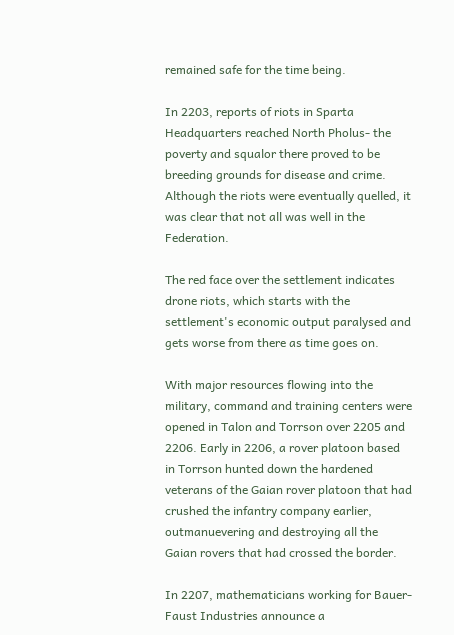remained safe for the time being.

In 2203, reports of riots in Sparta Headquarters reached North Pholus- the poverty and squalor there proved to be breeding grounds for disease and crime. Although the riots were eventually quelled, it was clear that not all was well in the Federation.

The red face over the settlement indicates drone riots, which starts with the settlement's economic output paralysed and gets worse from there as time goes on.

With major resources flowing into the military, command and training centers were opened in Talon and Torrson over 2205 and 2206. Early in 2206, a rover platoon based in Torrson hunted down the hardened veterans of the Gaian rover platoon that had crushed the infantry company earlier, outmanuevering and destroying all the Gaian rovers that had crossed the border.

In 2207, mathematicians working for Bauer-Faust Industries announce a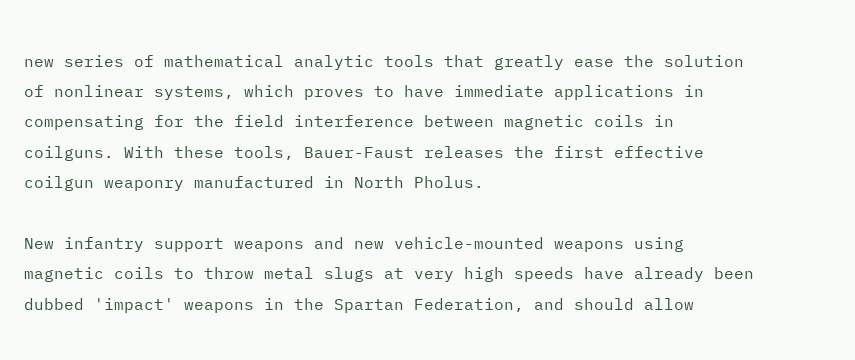new series of mathematical analytic tools that greatly ease the solution of nonlinear systems, which proves to have immediate applications in compensating for the field interference between magnetic coils in coilguns. With these tools, Bauer-Faust releases the first effective coilgun weaponry manufactured in North Pholus.

New infantry support weapons and new vehicle-mounted weapons using magnetic coils to throw metal slugs at very high speeds have already been dubbed 'impact' weapons in the Spartan Federation, and should allow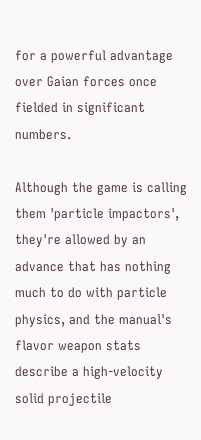for a powerful advantage over Gaian forces once fielded in significant numbers.

Although the game is calling them 'particle impactors', they're allowed by an advance that has nothing much to do with particle physics, and the manual's flavor weapon stats describe a high-velocity solid projectile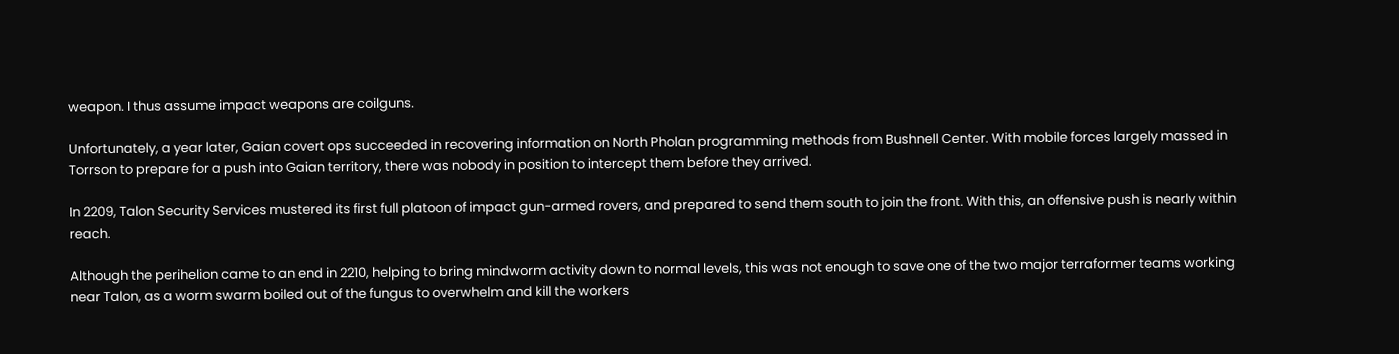weapon. I thus assume impact weapons are coilguns.

Unfortunately, a year later, Gaian covert ops succeeded in recovering information on North Pholan programming methods from Bushnell Center. With mobile forces largely massed in Torrson to prepare for a push into Gaian territory, there was nobody in position to intercept them before they arrived.

In 2209, Talon Security Services mustered its first full platoon of impact gun-armed rovers, and prepared to send them south to join the front. With this, an offensive push is nearly within reach.

Although the perihelion came to an end in 2210, helping to bring mindworm activity down to normal levels, this was not enough to save one of the two major terraformer teams working near Talon, as a worm swarm boiled out of the fungus to overwhelm and kill the workers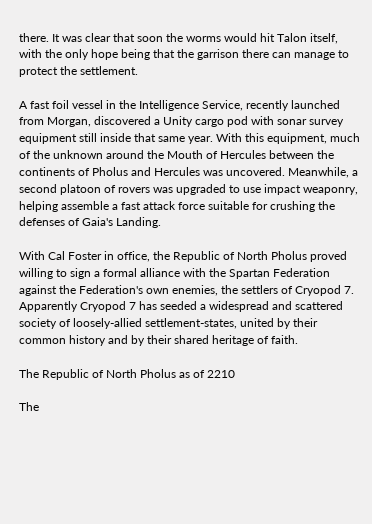there. It was clear that soon the worms would hit Talon itself, with the only hope being that the garrison there can manage to protect the settlement.

A fast foil vessel in the Intelligence Service, recently launched from Morgan, discovered a Unity cargo pod with sonar survey equipment still inside that same year. With this equipment, much of the unknown around the Mouth of Hercules between the continents of Pholus and Hercules was uncovered. Meanwhile, a second platoon of rovers was upgraded to use impact weaponry, helping assemble a fast attack force suitable for crushing the defenses of Gaia's Landing.

With Cal Foster in office, the Republic of North Pholus proved willing to sign a formal alliance with the Spartan Federation against the Federation's own enemies, the settlers of Cryopod 7. Apparently Cryopod 7 has seeded a widespread and scattered society of loosely-allied settlement-states, united by their common history and by their shared heritage of faith.

The Republic of North Pholus as of 2210

The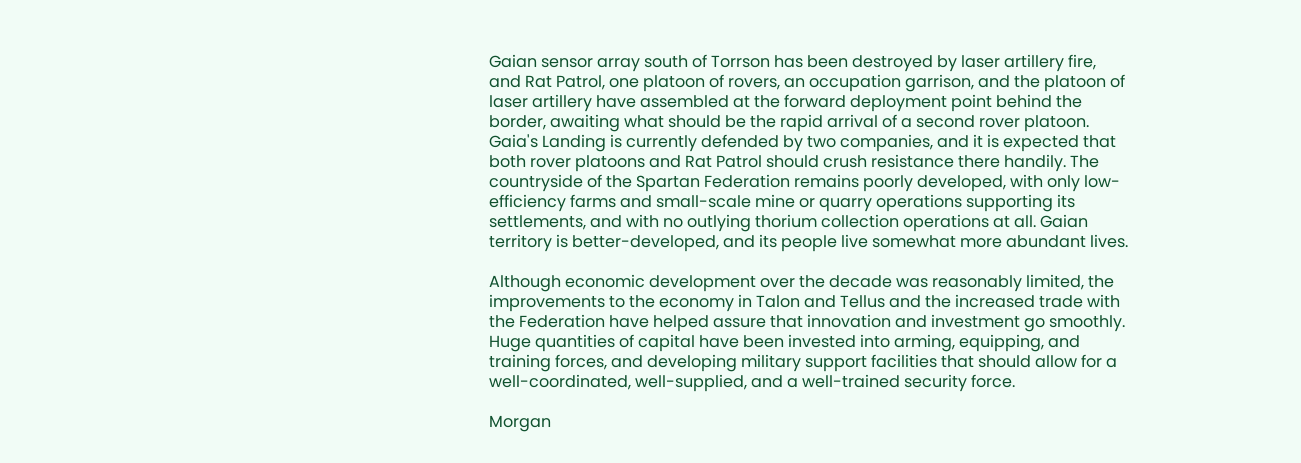Gaian sensor array south of Torrson has been destroyed by laser artillery fire, and Rat Patrol, one platoon of rovers, an occupation garrison, and the platoon of laser artillery have assembled at the forward deployment point behind the border, awaiting what should be the rapid arrival of a second rover platoon. Gaia's Landing is currently defended by two companies, and it is expected that both rover platoons and Rat Patrol should crush resistance there handily. The countryside of the Spartan Federation remains poorly developed, with only low-efficiency farms and small-scale mine or quarry operations supporting its settlements, and with no outlying thorium collection operations at all. Gaian territory is better-developed, and its people live somewhat more abundant lives.

Although economic development over the decade was reasonably limited, the improvements to the economy in Talon and Tellus and the increased trade with the Federation have helped assure that innovation and investment go smoothly. Huge quantities of capital have been invested into arming, equipping, and training forces, and developing military support facilities that should allow for a well-coordinated, well-supplied, and a well-trained security force.

Morgan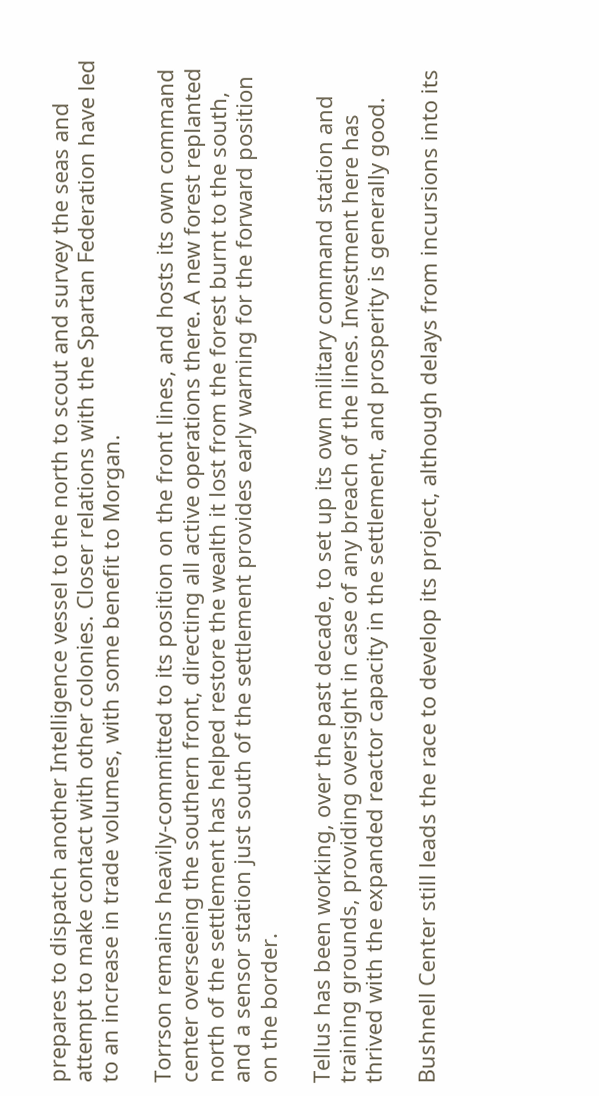prepares to dispatch another Intelligence vessel to the north to scout and survey the seas and attempt to make contact with other colonies. Closer relations with the Spartan Federation have led to an increase in trade volumes, with some benefit to Morgan.

Torrson remains heavily-committed to its position on the front lines, and hosts its own command center overseeing the southern front, directing all active operations there. A new forest replanted north of the settlement has helped restore the wealth it lost from the forest burnt to the south, and a sensor station just south of the settlement provides early warning for the forward position on the border.

Tellus has been working, over the past decade, to set up its own military command station and training grounds, providing oversight in case of any breach of the lines. Investment here has thrived with the expanded reactor capacity in the settlement, and prosperity is generally good.

Bushnell Center still leads the race to develop its project, although delays from incursions into its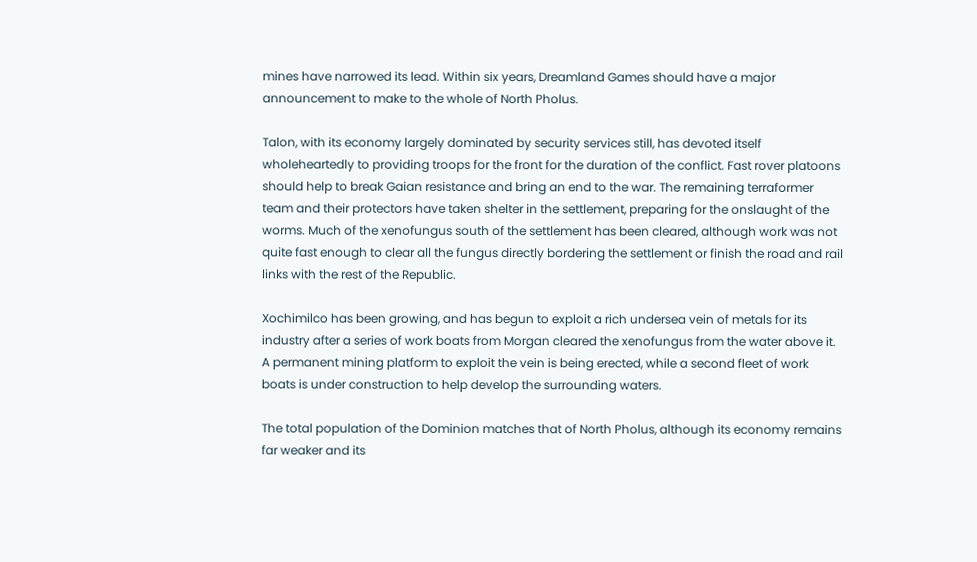mines have narrowed its lead. Within six years, Dreamland Games should have a major announcement to make to the whole of North Pholus.

Talon, with its economy largely dominated by security services still, has devoted itself wholeheartedly to providing troops for the front for the duration of the conflict. Fast rover platoons should help to break Gaian resistance and bring an end to the war. The remaining terraformer team and their protectors have taken shelter in the settlement, preparing for the onslaught of the worms. Much of the xenofungus south of the settlement has been cleared, although work was not quite fast enough to clear all the fungus directly bordering the settlement or finish the road and rail links with the rest of the Republic.

Xochimilco has been growing, and has begun to exploit a rich undersea vein of metals for its industry after a series of work boats from Morgan cleared the xenofungus from the water above it. A permanent mining platform to exploit the vein is being erected, while a second fleet of work boats is under construction to help develop the surrounding waters.

The total population of the Dominion matches that of North Pholus, although its economy remains far weaker and its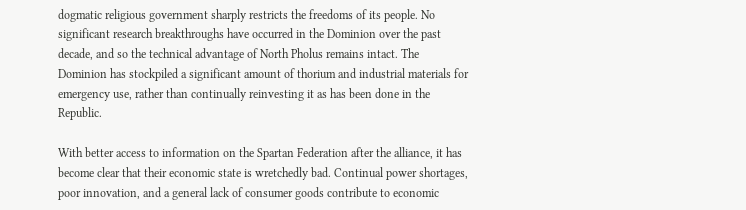dogmatic religious government sharply restricts the freedoms of its people. No significant research breakthroughs have occurred in the Dominion over the past decade, and so the technical advantage of North Pholus remains intact. The Dominion has stockpiled a significant amount of thorium and industrial materials for emergency use, rather than continually reinvesting it as has been done in the Republic.

With better access to information on the Spartan Federation after the alliance, it has become clear that their economic state is wretchedly bad. Continual power shortages, poor innovation, and a general lack of consumer goods contribute to economic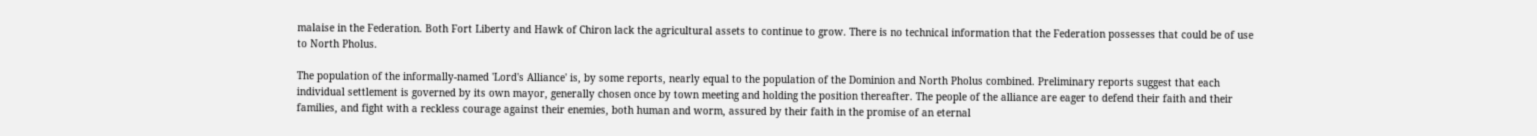malaise in the Federation. Both Fort Liberty and Hawk of Chiron lack the agricultural assets to continue to grow. There is no technical information that the Federation possesses that could be of use to North Pholus.

The population of the informally-named 'Lord's Alliance' is, by some reports, nearly equal to the population of the Dominion and North Pholus combined. Preliminary reports suggest that each individual settlement is governed by its own mayor, generally chosen once by town meeting and holding the position thereafter. The people of the alliance are eager to defend their faith and their families, and fight with a reckless courage against their enemies, both human and worm, assured by their faith in the promise of an eternal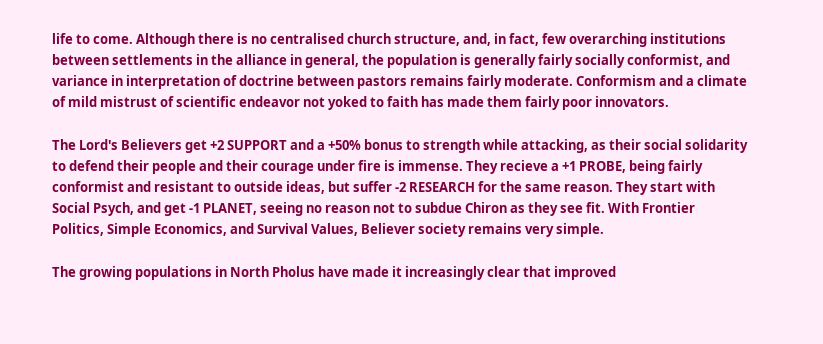life to come. Although there is no centralised church structure, and, in fact, few overarching institutions between settlements in the alliance in general, the population is generally fairly socially conformist, and variance in interpretation of doctrine between pastors remains fairly moderate. Conformism and a climate of mild mistrust of scientific endeavor not yoked to faith has made them fairly poor innovators.

The Lord's Believers get +2 SUPPORT and a +50% bonus to strength while attacking, as their social solidarity to defend their people and their courage under fire is immense. They recieve a +1 PROBE, being fairly conformist and resistant to outside ideas, but suffer -2 RESEARCH for the same reason. They start with Social Psych, and get -1 PLANET, seeing no reason not to subdue Chiron as they see fit. With Frontier Politics, Simple Economics, and Survival Values, Believer society remains very simple.

The growing populations in North Pholus have made it increasingly clear that improved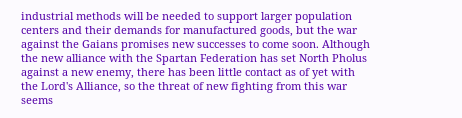industrial methods will be needed to support larger population centers and their demands for manufactured goods, but the war against the Gaians promises new successes to come soon. Although the new alliance with the Spartan Federation has set North Pholus against a new enemy, there has been little contact as of yet with the Lord's Alliance, so the threat of new fighting from this war seems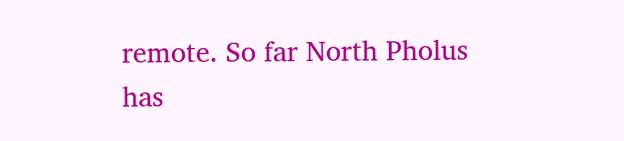remote. So far North Pholus has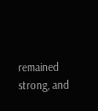remained strong, and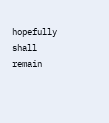hopefully shall remain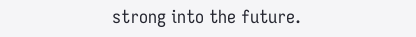strong into the future.